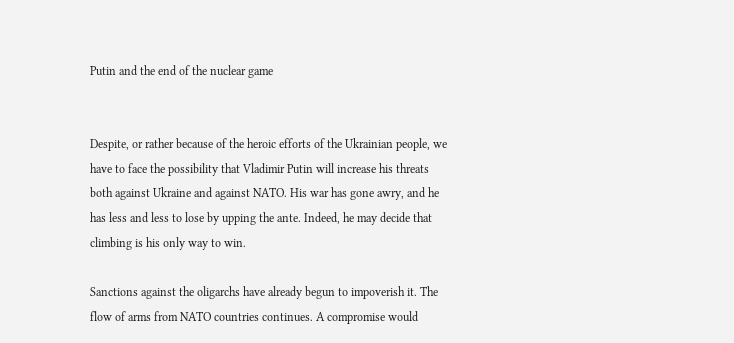Putin and the end of the nuclear game


Despite, or rather because of the heroic efforts of the Ukrainian people, we have to face the possibility that Vladimir Putin will increase his threats both against Ukraine and against NATO. His war has gone awry, and he has less and less to lose by upping the ante. Indeed, he may decide that climbing is his only way to win.

Sanctions against the oligarchs have already begun to impoverish it. The flow of arms from NATO countries continues. A compromise would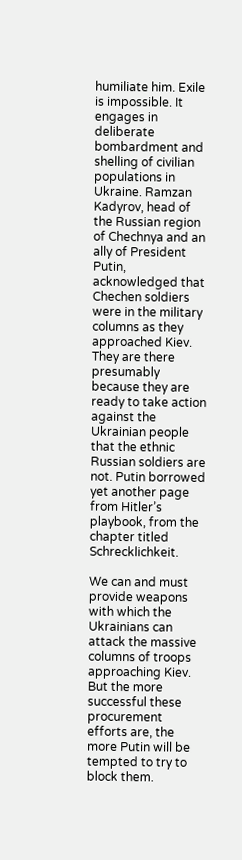humiliate him. Exile is impossible. It engages in deliberate bombardment and shelling of civilian populations in Ukraine. Ramzan Kadyrov, head of the Russian region of Chechnya and an ally of President Putin, acknowledged that Chechen soldiers were in the military columns as they approached Kiev. They are there presumably because they are ready to take action against the Ukrainian people that the ethnic Russian soldiers are not. Putin borrowed yet another page from Hitler’s playbook, from the chapter titled Schrecklichkeit.

We can and must provide weapons with which the Ukrainians can attack the massive columns of troops approaching Kiev. But the more successful these procurement efforts are, the more Putin will be tempted to try to block them.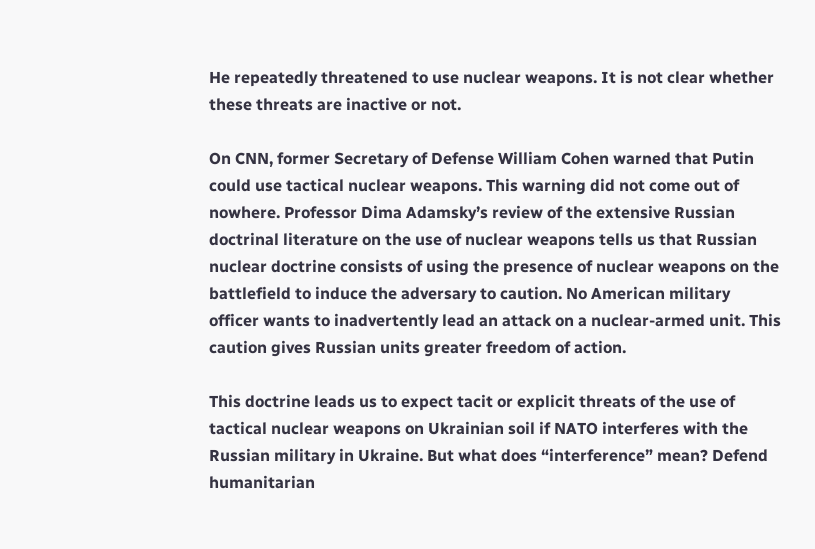He repeatedly threatened to use nuclear weapons. It is not clear whether these threats are inactive or not.

On CNN, former Secretary of Defense William Cohen warned that Putin could use tactical nuclear weapons. This warning did not come out of nowhere. Professor Dima Adamsky’s review of the extensive Russian doctrinal literature on the use of nuclear weapons tells us that Russian nuclear doctrine consists of using the presence of nuclear weapons on the battlefield to induce the adversary to caution. No American military officer wants to inadvertently lead an attack on a nuclear-armed unit. This caution gives Russian units greater freedom of action.

This doctrine leads us to expect tacit or explicit threats of the use of tactical nuclear weapons on Ukrainian soil if NATO interferes with the Russian military in Ukraine. But what does “interference” mean? Defend humanitarian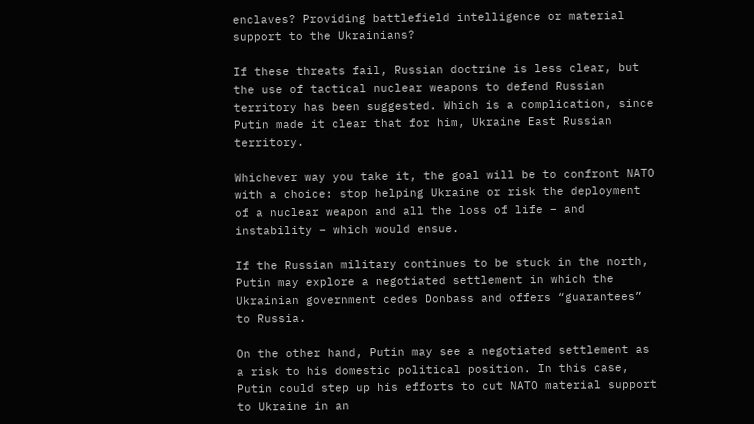enclaves? Providing battlefield intelligence or material support to the Ukrainians?

If these threats fail, Russian doctrine is less clear, but the use of tactical nuclear weapons to defend Russian territory has been suggested. Which is a complication, since Putin made it clear that for him, Ukraine East Russian territory.

Whichever way you take it, the goal will be to confront NATO with a choice: stop helping Ukraine or risk the deployment of a nuclear weapon and all the loss of life – and instability – which would ensue.

If the Russian military continues to be stuck in the north, Putin may explore a negotiated settlement in which the Ukrainian government cedes Donbass and offers “guarantees” to Russia.

On the other hand, Putin may see a negotiated settlement as a risk to his domestic political position. In this case, Putin could step up his efforts to cut NATO material support to Ukraine in an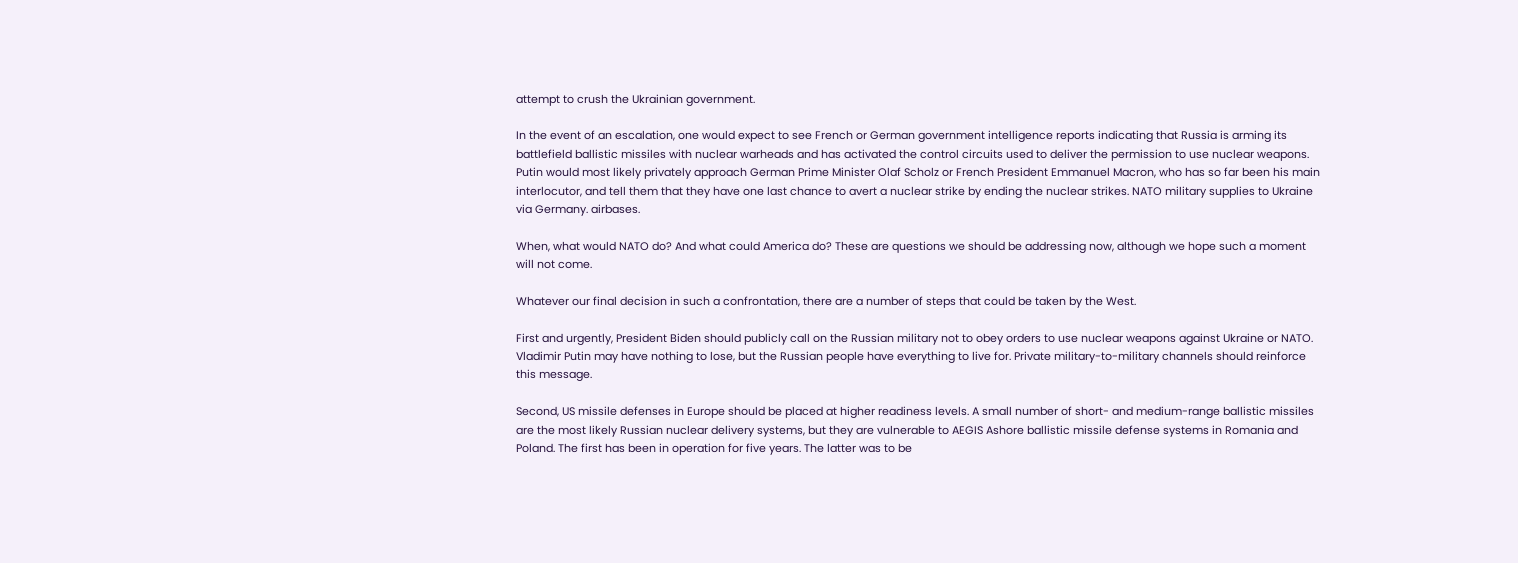attempt to crush the Ukrainian government.

In the event of an escalation, one would expect to see French or German government intelligence reports indicating that Russia is arming its battlefield ballistic missiles with nuclear warheads and has activated the control circuits used to deliver the permission to use nuclear weapons. Putin would most likely privately approach German Prime Minister Olaf Scholz or French President Emmanuel Macron, who has so far been his main interlocutor, and tell them that they have one last chance to avert a nuclear strike by ending the nuclear strikes. NATO military supplies to Ukraine via Germany. airbases.

When, what would NATO do? And what could America do? These are questions we should be addressing now, although we hope such a moment will not come.

Whatever our final decision in such a confrontation, there are a number of steps that could be taken by the West.

First and urgently, President Biden should publicly call on the Russian military not to obey orders to use nuclear weapons against Ukraine or NATO. Vladimir Putin may have nothing to lose, but the Russian people have everything to live for. Private military-to-military channels should reinforce this message.

Second, US missile defenses in Europe should be placed at higher readiness levels. A small number of short- and medium-range ballistic missiles are the most likely Russian nuclear delivery systems, but they are vulnerable to AEGIS Ashore ballistic missile defense systems in Romania and Poland. The first has been in operation for five years. The latter was to be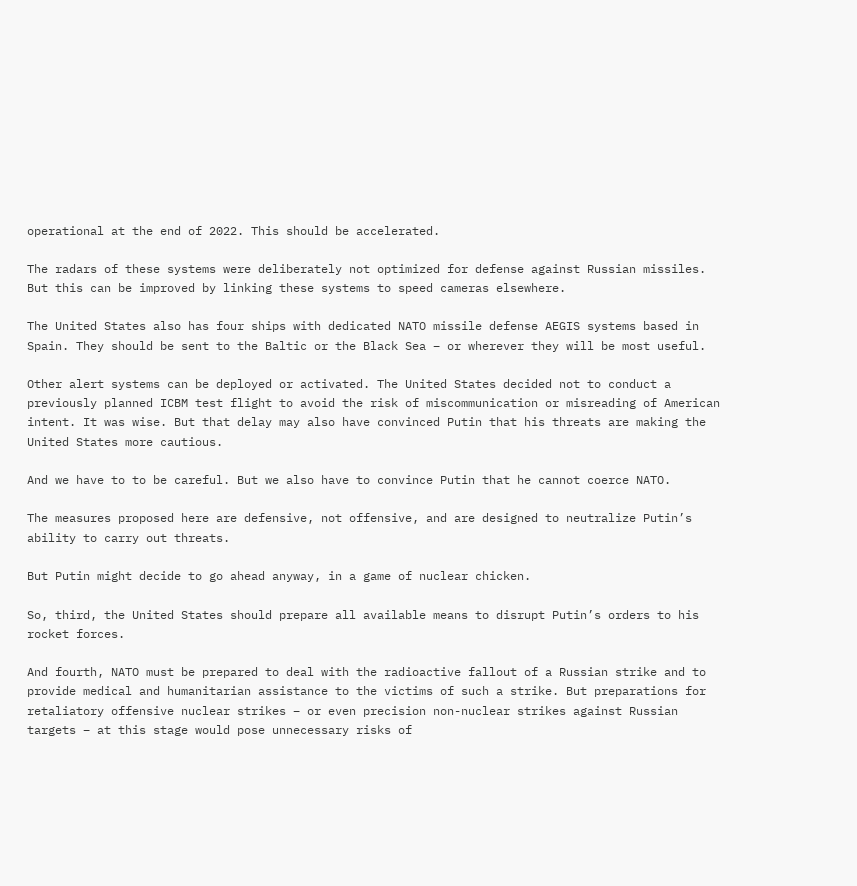operational at the end of 2022. This should be accelerated.

The radars of these systems were deliberately not optimized for defense against Russian missiles. But this can be improved by linking these systems to speed cameras elsewhere.

The United States also has four ships with dedicated NATO missile defense AEGIS systems based in Spain. They should be sent to the Baltic or the Black Sea – or wherever they will be most useful.

Other alert systems can be deployed or activated. The United States decided not to conduct a previously planned ICBM test flight to avoid the risk of miscommunication or misreading of American intent. It was wise. But that delay may also have convinced Putin that his threats are making the United States more cautious.

And we have to to be careful. But we also have to convince Putin that he cannot coerce NATO.

The measures proposed here are defensive, not offensive, and are designed to neutralize Putin’s ability to carry out threats.

But Putin might decide to go ahead anyway, in a game of nuclear chicken.

So, third, the United States should prepare all available means to disrupt Putin’s orders to his rocket forces.

And fourth, NATO must be prepared to deal with the radioactive fallout of a Russian strike and to provide medical and humanitarian assistance to the victims of such a strike. But preparations for retaliatory offensive nuclear strikes – or even precision non-nuclear strikes against Russian targets – at this stage would pose unnecessary risks of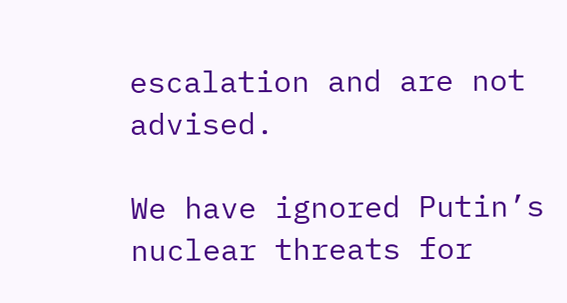escalation and are not advised.

We have ignored Putin’s nuclear threats for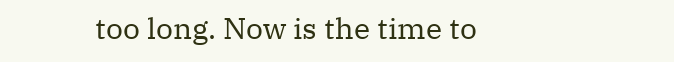too long. Now is the time to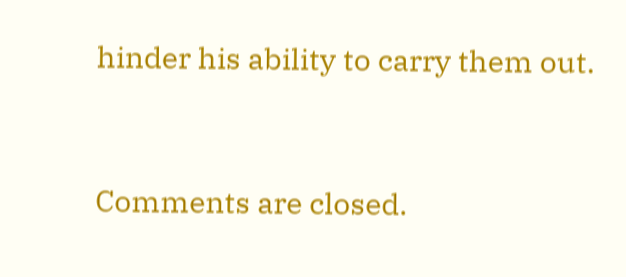hinder his ability to carry them out.


Comments are closed.